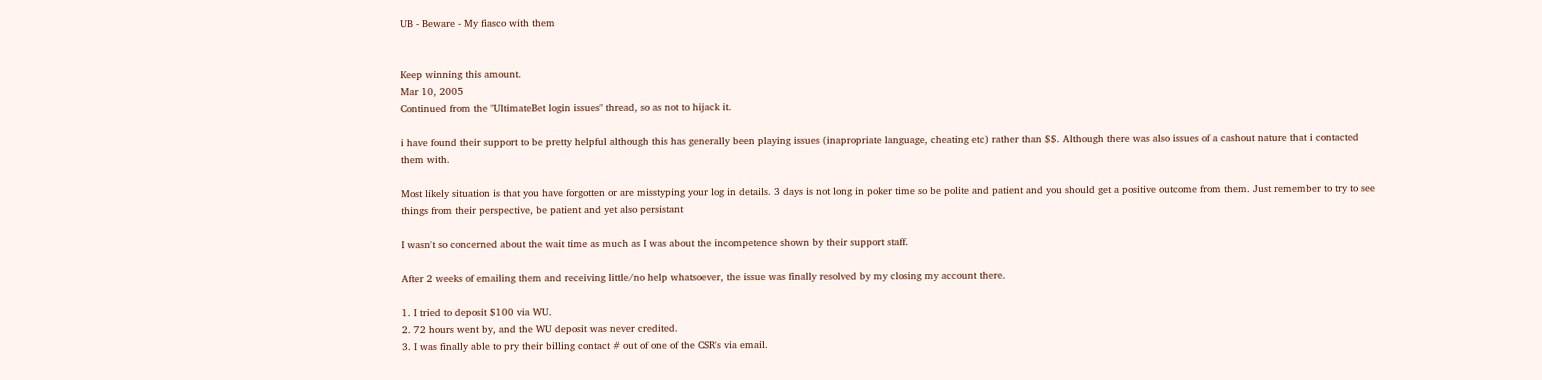UB - Beware - My fiasco with them


Keep winning this amount.
Mar 10, 2005
Continued from the "UltimateBet login issues" thread, so as not to hijack it.

i have found their support to be pretty helpful although this has generally been playing issues (inapropriate language, cheating etc) rather than $$. Although there was also issues of a cashout nature that i contacted them with.

Most likely situation is that you have forgotten or are misstyping your log in details. 3 days is not long in poker time so be polite and patient and you should get a positive outcome from them. Just remember to try to see things from their perspective, be patient and yet also persistant

I wasn't so concerned about the wait time as much as I was about the incompetence shown by their support staff.

After 2 weeks of emailing them and receiving little/no help whatsoever, the issue was finally resolved by my closing my account there.

1. I tried to deposit $100 via WU.
2. 72 hours went by, and the WU deposit was never credited.
3. I was finally able to pry their billing contact # out of one of the CSR's via email.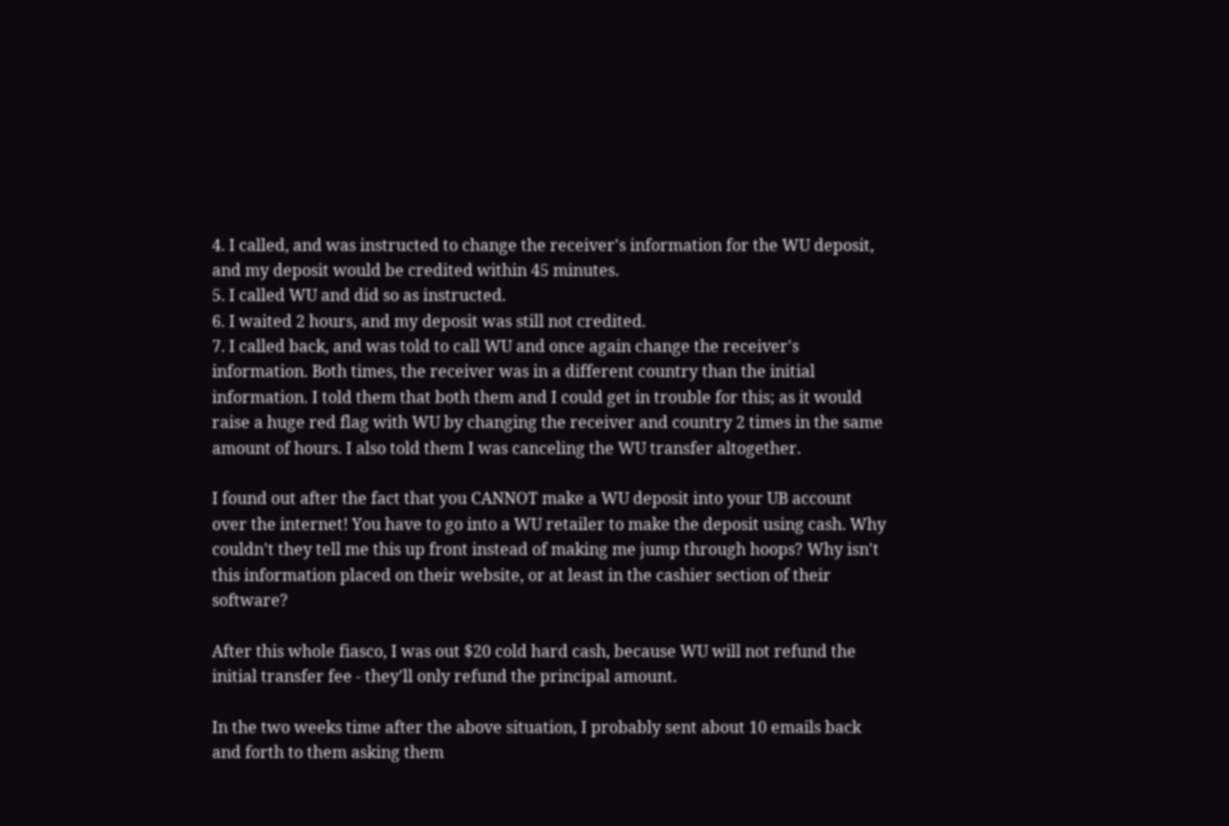4. I called, and was instructed to change the receiver's information for the WU deposit, and my deposit would be credited within 45 minutes.
5. I called WU and did so as instructed.
6. I waited 2 hours, and my deposit was still not credited.
7. I called back, and was told to call WU and once again change the receiver's information. Both times, the receiver was in a different country than the initial information. I told them that both them and I could get in trouble for this; as it would raise a huge red flag with WU by changing the receiver and country 2 times in the same amount of hours. I also told them I was canceling the WU transfer altogether.

I found out after the fact that you CANNOT make a WU deposit into your UB account over the internet! You have to go into a WU retailer to make the deposit using cash. Why couldn't they tell me this up front instead of making me jump through hoops? Why isn't this information placed on their website, or at least in the cashier section of their software?

After this whole fiasco, I was out $20 cold hard cash, because WU will not refund the initial transfer fee - they'll only refund the principal amount.

In the two weeks time after the above situation, I probably sent about 10 emails back and forth to them asking them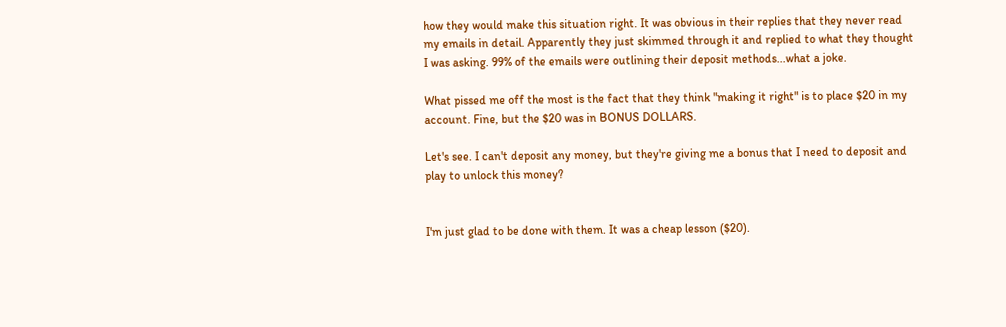how they would make this situation right. It was obvious in their replies that they never read my emails in detail. Apparently they just skimmed through it and replied to what they thought I was asking. 99% of the emails were outlining their deposit methods...what a joke.

What pissed me off the most is the fact that they think "making it right" is to place $20 in my account. Fine, but the $20 was in BONUS DOLLARS.

Let's see. I can't deposit any money, but they're giving me a bonus that I need to deposit and play to unlock this money?


I'm just glad to be done with them. It was a cheap lesson ($20).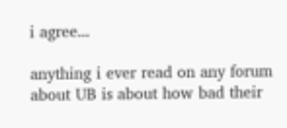i agree...

anything i ever read on any forum about UB is about how bad their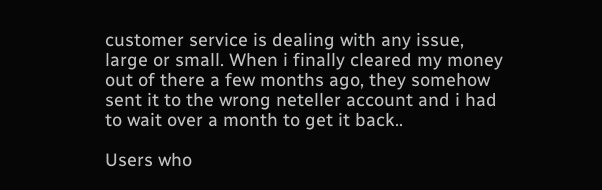customer service is dealing with any issue, large or small. When i finally cleared my money out of there a few months ago, they somehow sent it to the wrong neteller account and i had to wait over a month to get it back..

Users who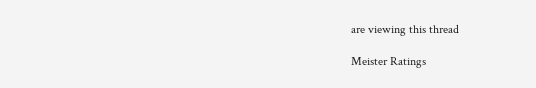are viewing this thread

Meister Ratings